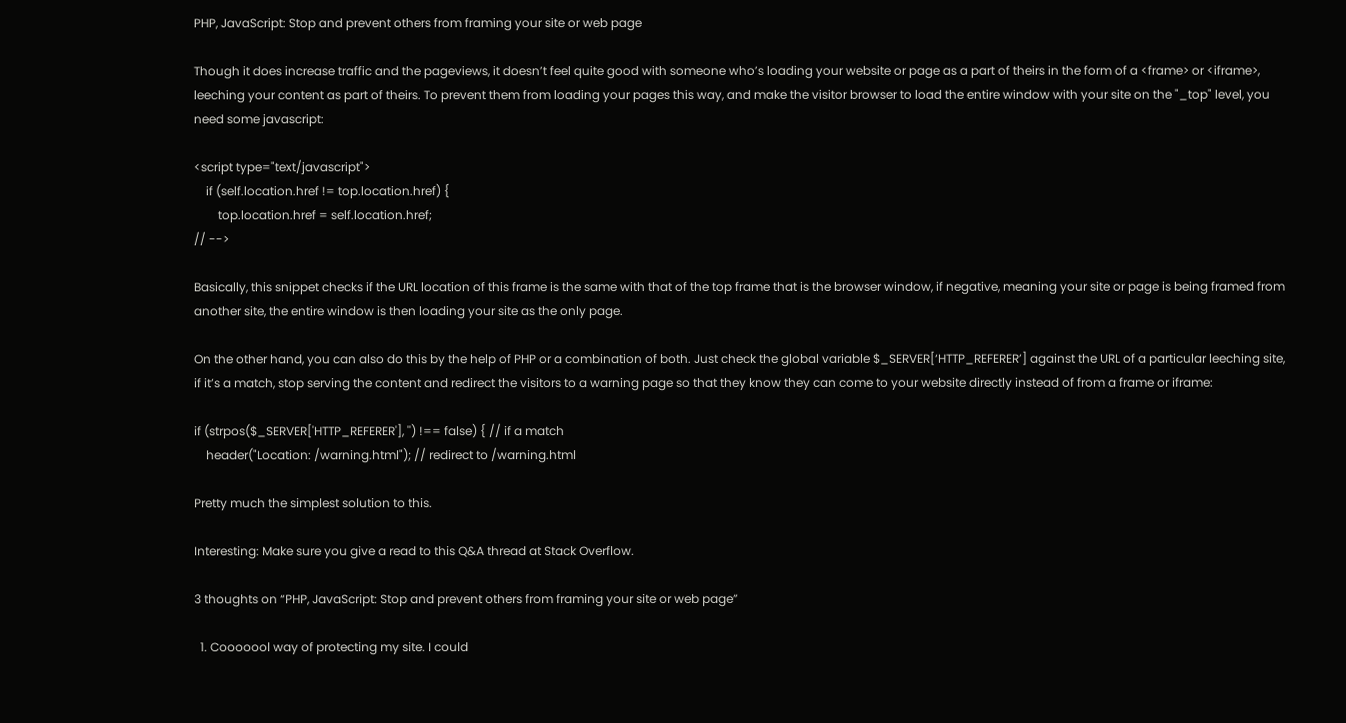PHP, JavaScript: Stop and prevent others from framing your site or web page

Though it does increase traffic and the pageviews, it doesn’t feel quite good with someone who’s loading your website or page as a part of theirs in the form of a <frame> or <iframe>, leeching your content as part of theirs. To prevent them from loading your pages this way, and make the visitor browser to load the entire window with your site on the "_top" level, you need some javascript:

<script type="text/javascript">
    if (self.location.href != top.location.href) {
        top.location.href = self.location.href;
// -->

Basically, this snippet checks if the URL location of this frame is the same with that of the top frame that is the browser window, if negative, meaning your site or page is being framed from another site, the entire window is then loading your site as the only page.

On the other hand, you can also do this by the help of PHP or a combination of both. Just check the global variable $_SERVER[‘HTTP_REFERER’] against the URL of a particular leeching site, if it’s a match, stop serving the content and redirect the visitors to a warning page so that they know they can come to your website directly instead of from a frame or iframe:

if (strpos($_SERVER['HTTP_REFERER'], '') !== false) { // if a match
    header("Location: /warning.html"); // redirect to /warning.html

Pretty much the simplest solution to this.

Interesting: Make sure you give a read to this Q&A thread at Stack Overflow.

3 thoughts on “PHP, JavaScript: Stop and prevent others from framing your site or web page”

  1. Cooooool way of protecting my site. I could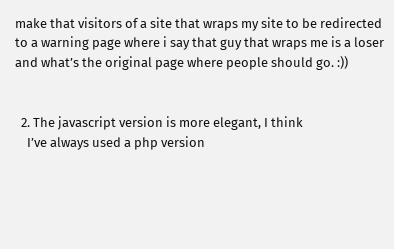make that visitors of a site that wraps my site to be redirected to a warning page where i say that guy that wraps me is a loser and what’s the original page where people should go. :))


  2. The javascript version is more elegant, I think
    I’ve always used a php version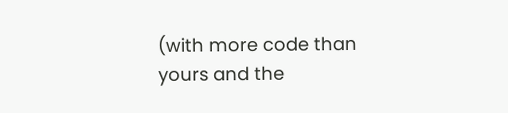(with more code than yours and the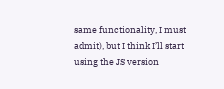same functionality, I must admit), but I think I’ll start using the JS version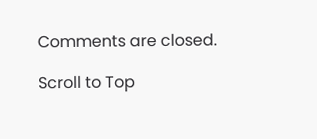Comments are closed.

Scroll to Top